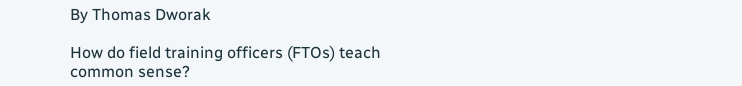By Thomas Dworak

How do field training officers (FTOs) teach common sense?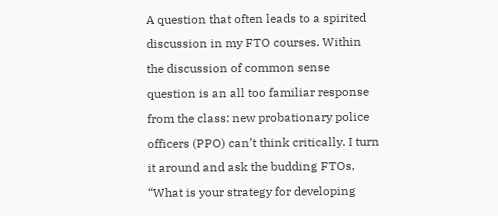A question that often leads to a spirited discussion in my FTO courses. Within the discussion of common sense question is an all too familiar response from the class: new probationary police officers (PPO) can’t think critically. I turn it around and ask the budding FTOs, “What is your strategy for developing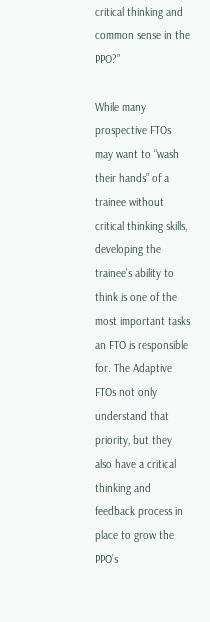critical thinking and common sense in the PPO?”

While many prospective FTOs may want to “wash their hands” of a trainee without critical thinking skills, developing the trainee’s ability to think is one of the most important tasks an FTO is responsible for. The Adaptive FTOs not only understand that priority, but they also have a critical thinking and feedback process in place to grow the PPO’s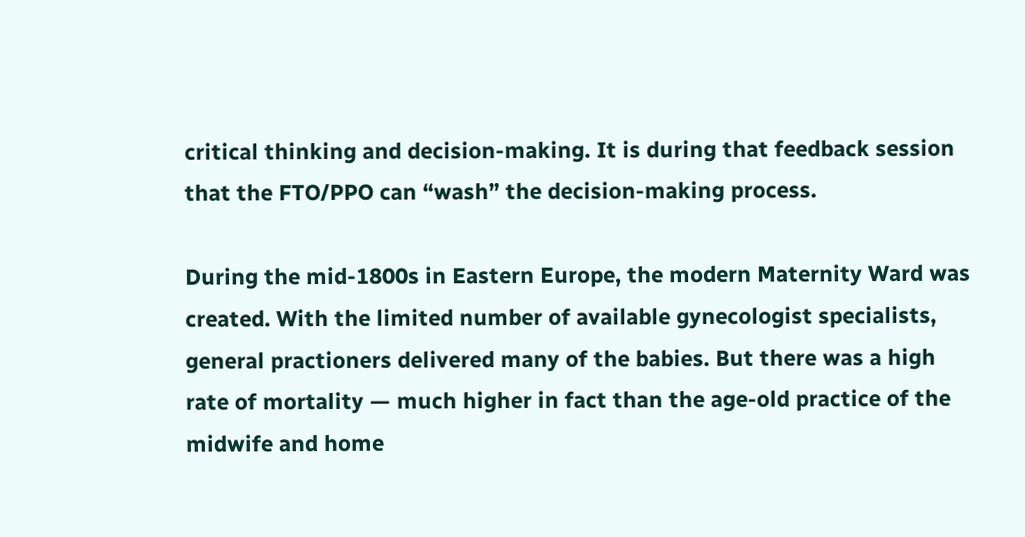critical thinking and decision-making. It is during that feedback session that the FTO/PPO can “wash” the decision-making process.

During the mid-1800s in Eastern Europe, the modern Maternity Ward was created. With the limited number of available gynecologist specialists, general practioners delivered many of the babies. But there was a high rate of mortality — much higher in fact than the age-old practice of the midwife and home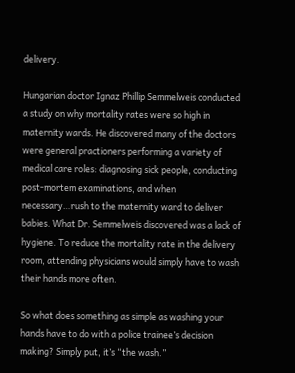delivery.

Hungarian doctor Ignaz Phillip Semmelweis conducted a study on why mortality rates were so high in maternity wards. He discovered many of the doctors were general practioners performing a variety of medical care roles: diagnosing sick people, conducting post-mortem examinations, and when necessary…rush to the maternity ward to deliver babies. What Dr. Semmelweis discovered was a lack of hygiene. To reduce the mortality rate in the delivery room, attending physicians would simply have to wash their hands more often.

So what does something as simple as washing your hands have to do with a police trainee’s decision making? Simply put, it’s “the wash.”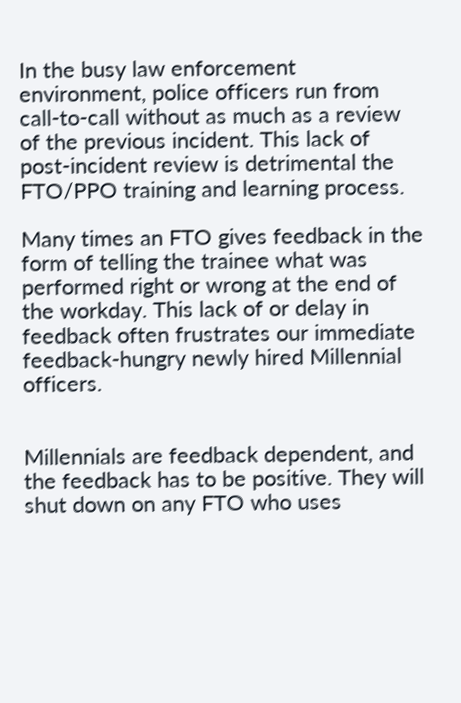In the busy law enforcement environment, police officers run from call-to-call without as much as a review of the previous incident. This lack of post-incident review is detrimental the FTO/PPO training and learning process.

Many times an FTO gives feedback in the form of telling the trainee what was performed right or wrong at the end of the workday. This lack of or delay in feedback often frustrates our immediate feedback-hungry newly hired Millennial officers.


Millennials are feedback dependent, and the feedback has to be positive. They will shut down on any FTO who uses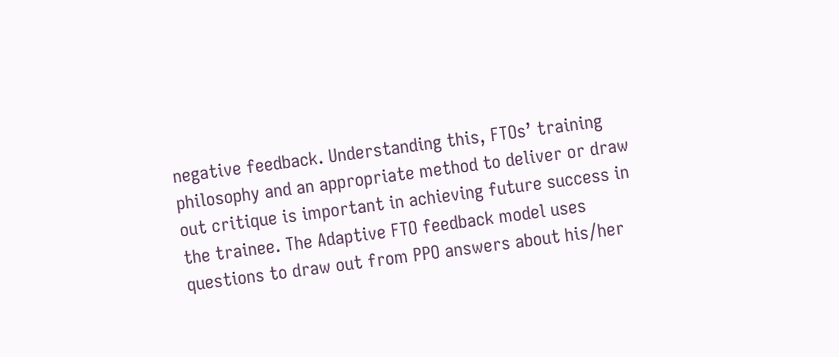negative feedback. Understanding this, FTOs’ training philosophy and an appropriate method to deliver or draw out critique is important in achieving future success in the trainee. The Adaptive FTO feedback model uses questions to draw out from PPO answers about his/her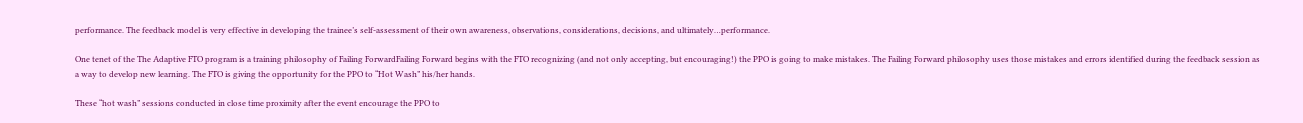performance. The feedback model is very effective in developing the trainee’s self-assessment of their own awareness, observations, considerations, decisions, and ultimately…performance.

One tenet of the The Adaptive FTO program is a training philosophy of Failing ForwardFailing Forward begins with the FTO recognizing (and not only accepting, but encouraging!) the PPO is going to make mistakes. The Failing Forward philosophy uses those mistakes and errors identified during the feedback session as a way to develop new learning. The FTO is giving the opportunity for the PPO to “Hot Wash” his/her hands.

These “hot wash” sessions conducted in close time proximity after the event encourage the PPO to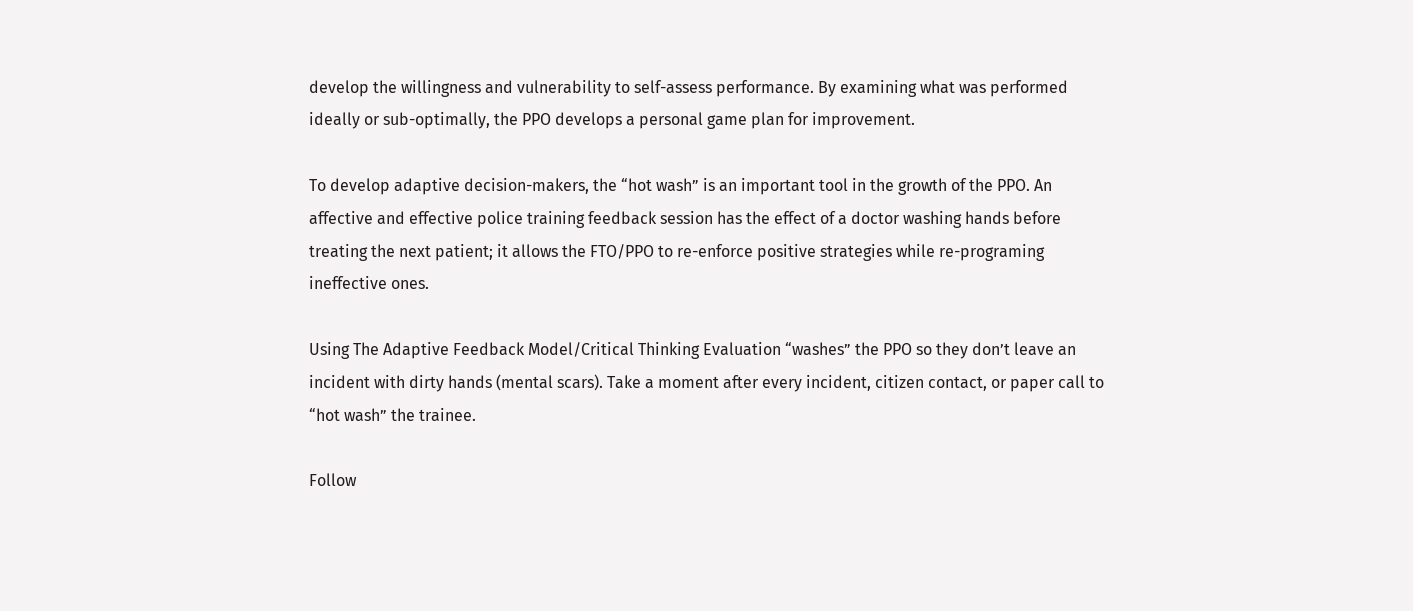develop the willingness and vulnerability to self-assess performance. By examining what was performed ideally or sub-optimally, the PPO develops a personal game plan for improvement.

To develop adaptive decision-makers, the “hot wash” is an important tool in the growth of the PPO. An affective and effective police training feedback session has the effect of a doctor washing hands before treating the next patient; it allows the FTO/PPO to re-enforce positive strategies while re-programing ineffective ones.

Using The Adaptive Feedback Model/Critical Thinking Evaluation “washes” the PPO so they don’t leave an incident with dirty hands (mental scars). Take a moment after every incident, citizen contact, or paper call to “hot wash” the trainee.

Follow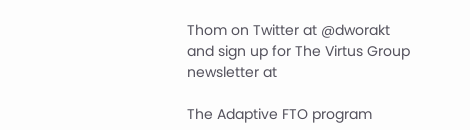Thom on Twitter at @dworakt and sign up for The Virtus Group newsletter at

The Adaptive FTO program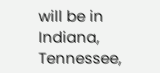will be in Indiana, Tennessee,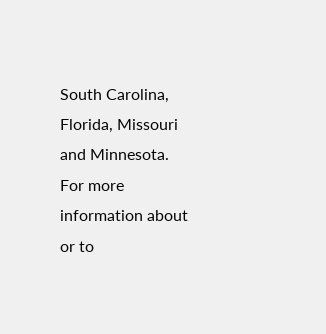South Carolina, Florida, Missouri and Minnesota. For more information about or to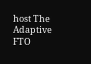host The Adaptive FTO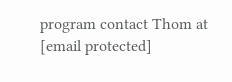program contact Thom at [email protected]